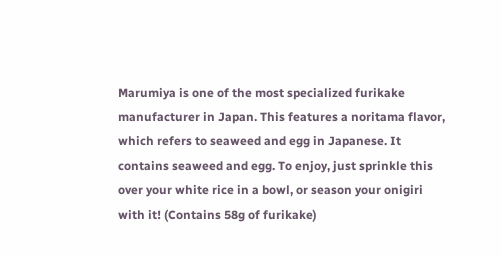Marumiya is one of the most specialized furikake manufacturer in Japan. This features a noritama flavor, which refers to seaweed and egg in Japanese. It contains seaweed and egg. To enjoy, just sprinkle this over your white rice in a bowl, or season your onigiri with it! (Contains 58g of furikake)